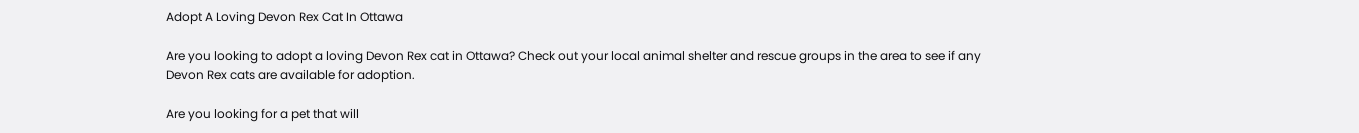Adopt A Loving Devon Rex Cat In Ottawa

Are you looking to adopt a loving Devon Rex cat in Ottawa? Check out your local animal shelter and rescue groups in the area to see if any Devon Rex cats are available for adoption.

Are you looking for a pet that will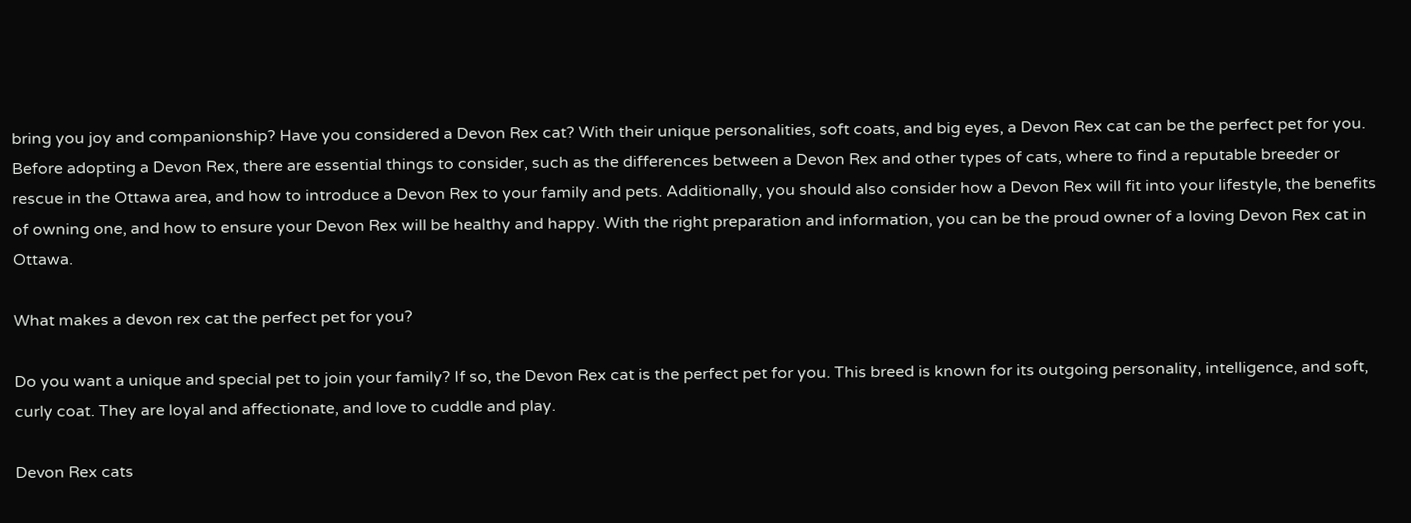bring you joy and companionship? Have you considered a Devon Rex cat? With their unique personalities, soft coats, and big eyes, a Devon Rex cat can be the perfect pet for you. Before adopting a Devon Rex, there are essential things to consider, such as the differences between a Devon Rex and other types of cats, where to find a reputable breeder or rescue in the Ottawa area, and how to introduce a Devon Rex to your family and pets. Additionally, you should also consider how a Devon Rex will fit into your lifestyle, the benefits of owning one, and how to ensure your Devon Rex will be healthy and happy. With the right preparation and information, you can be the proud owner of a loving Devon Rex cat in Ottawa.

What makes a devon rex cat the perfect pet for you?

Do you want a unique and special pet to join your family? If so, the Devon Rex cat is the perfect pet for you. This breed is known for its outgoing personality, intelligence, and soft, curly coat. They are loyal and affectionate, and love to cuddle and play.

Devon Rex cats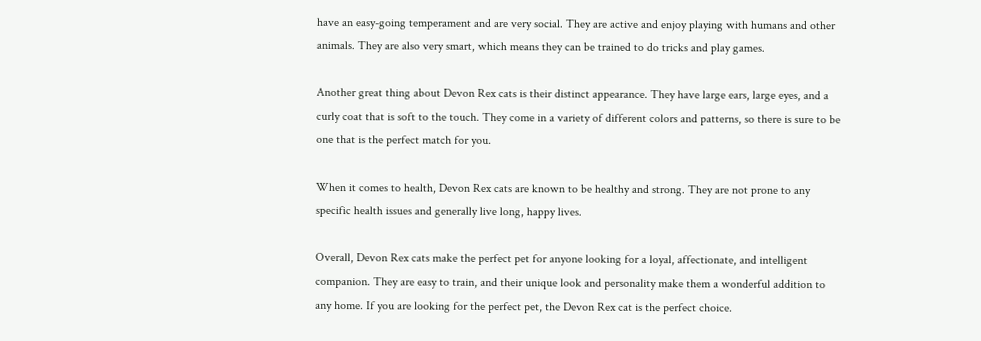have an easy-going temperament and are very social. They are active and enjoy playing with humans and other animals. They are also very smart, which means they can be trained to do tricks and play games.

Another great thing about Devon Rex cats is their distinct appearance. They have large ears, large eyes, and a curly coat that is soft to the touch. They come in a variety of different colors and patterns, so there is sure to be one that is the perfect match for you.

When it comes to health, Devon Rex cats are known to be healthy and strong. They are not prone to any specific health issues and generally live long, happy lives.

Overall, Devon Rex cats make the perfect pet for anyone looking for a loyal, affectionate, and intelligent companion. They are easy to train, and their unique look and personality make them a wonderful addition to any home. If you are looking for the perfect pet, the Devon Rex cat is the perfect choice.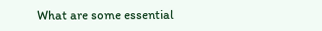What are some essential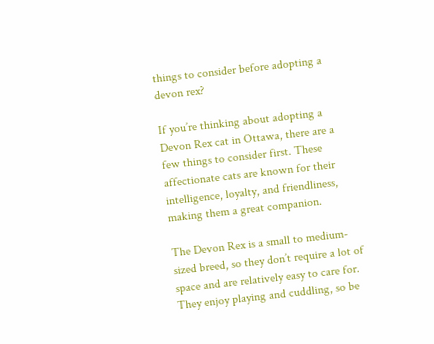things to consider before adopting a devon rex?

If you’re thinking about adopting a Devon Rex cat in Ottawa, there are a few things to consider first. These affectionate cats are known for their intelligence, loyalty, and friendliness, making them a great companion.

The Devon Rex is a small to medium-sized breed, so they don’t require a lot of space and are relatively easy to care for. They enjoy playing and cuddling, so be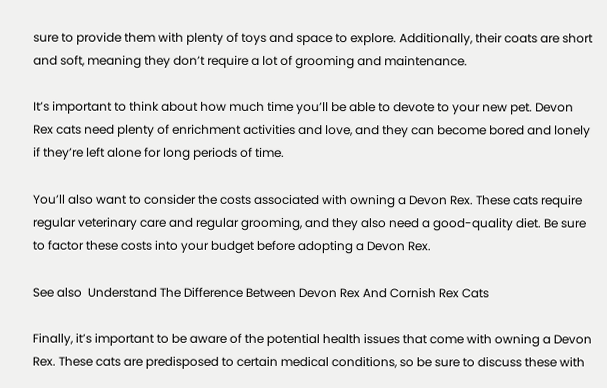sure to provide them with plenty of toys and space to explore. Additionally, their coats are short and soft, meaning they don’t require a lot of grooming and maintenance.

It’s important to think about how much time you’ll be able to devote to your new pet. Devon Rex cats need plenty of enrichment activities and love, and they can become bored and lonely if they’re left alone for long periods of time.

You’ll also want to consider the costs associated with owning a Devon Rex. These cats require regular veterinary care and regular grooming, and they also need a good-quality diet. Be sure to factor these costs into your budget before adopting a Devon Rex.

See also  Understand The Difference Between Devon Rex And Cornish Rex Cats

Finally, it’s important to be aware of the potential health issues that come with owning a Devon Rex. These cats are predisposed to certain medical conditions, so be sure to discuss these with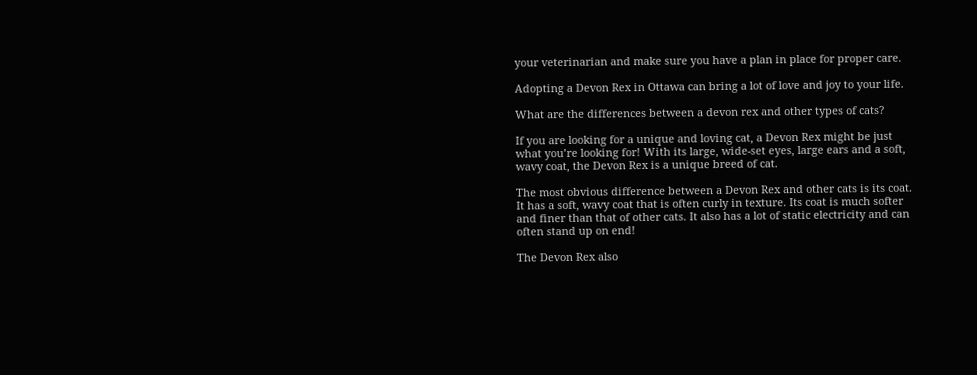your veterinarian and make sure you have a plan in place for proper care.

Adopting a Devon Rex in Ottawa can bring a lot of love and joy to your life.

What are the differences between a devon rex and other types of cats?

If you are looking for a unique and loving cat, a Devon Rex might be just what you’re looking for! With its large, wide-set eyes, large ears and a soft, wavy coat, the Devon Rex is a unique breed of cat.

The most obvious difference between a Devon Rex and other cats is its coat. It has a soft, wavy coat that is often curly in texture. Its coat is much softer and finer than that of other cats. It also has a lot of static electricity and can often stand up on end!

The Devon Rex also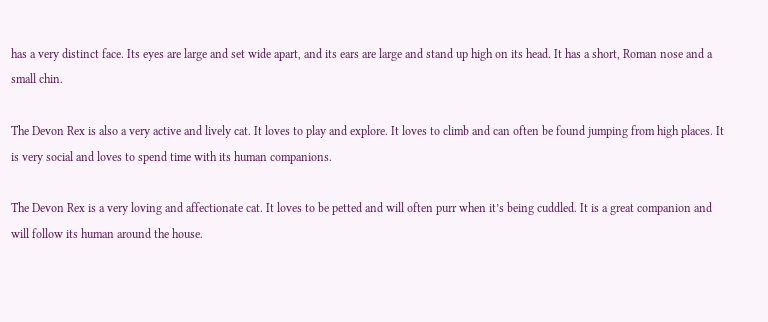has a very distinct face. Its eyes are large and set wide apart, and its ears are large and stand up high on its head. It has a short, Roman nose and a small chin.

The Devon Rex is also a very active and lively cat. It loves to play and explore. It loves to climb and can often be found jumping from high places. It is very social and loves to spend time with its human companions.

The Devon Rex is a very loving and affectionate cat. It loves to be petted and will often purr when it’s being cuddled. It is a great companion and will follow its human around the house.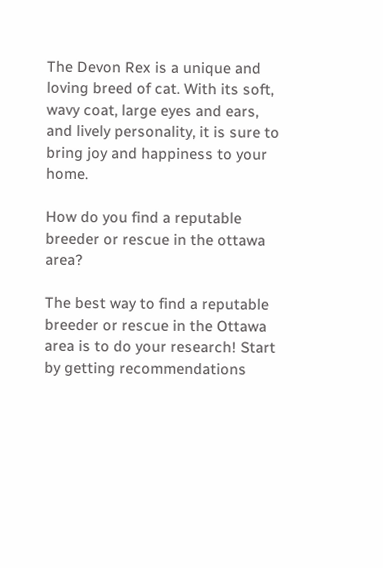The Devon Rex is a unique and loving breed of cat. With its soft, wavy coat, large eyes and ears, and lively personality, it is sure to bring joy and happiness to your home.

How do you find a reputable breeder or rescue in the ottawa area?

The best way to find a reputable breeder or rescue in the Ottawa area is to do your research! Start by getting recommendations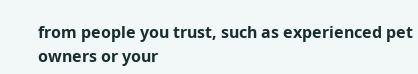from people you trust, such as experienced pet owners or your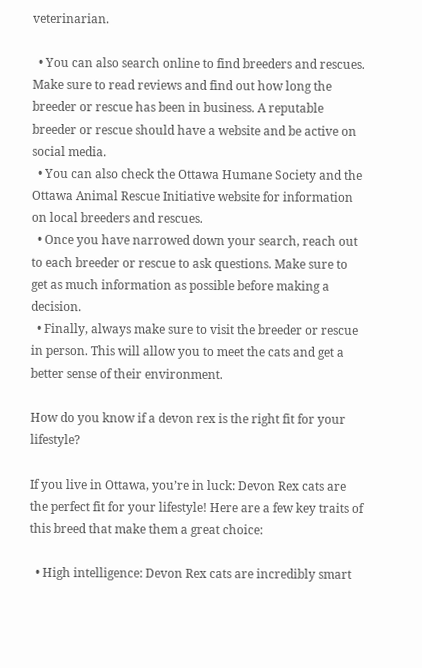veterinarian.

  • You can also search online to find breeders and rescues. Make sure to read reviews and find out how long the breeder or rescue has been in business. A reputable breeder or rescue should have a website and be active on social media.
  • You can also check the Ottawa Humane Society and the Ottawa Animal Rescue Initiative website for information on local breeders and rescues.
  • Once you have narrowed down your search, reach out to each breeder or rescue to ask questions. Make sure to get as much information as possible before making a decision.
  • Finally, always make sure to visit the breeder or rescue in person. This will allow you to meet the cats and get a better sense of their environment.

How do you know if a devon rex is the right fit for your lifestyle?

If you live in Ottawa, you’re in luck: Devon Rex cats are the perfect fit for your lifestyle! Here are a few key traits of this breed that make them a great choice:

  • High intelligence: Devon Rex cats are incredibly smart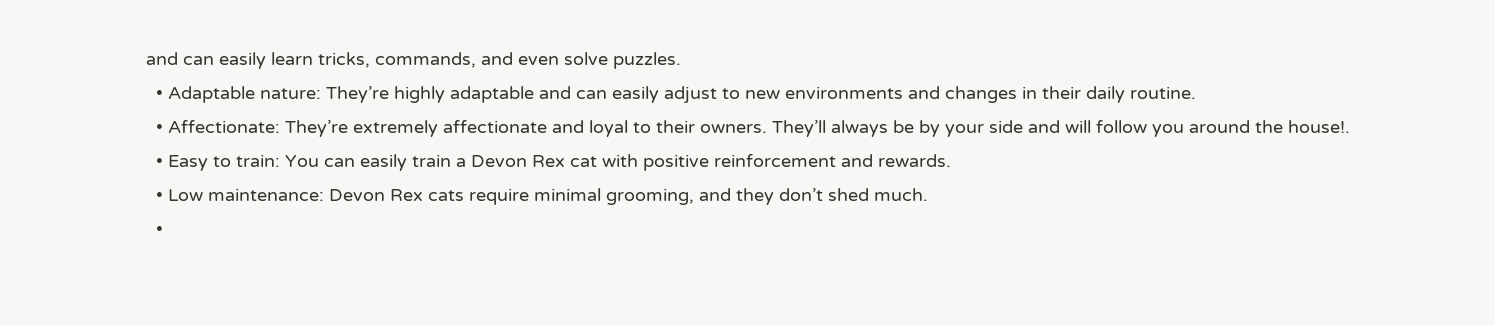and can easily learn tricks, commands, and even solve puzzles.
  • Adaptable nature: They’re highly adaptable and can easily adjust to new environments and changes in their daily routine.
  • Affectionate: They’re extremely affectionate and loyal to their owners. They’ll always be by your side and will follow you around the house!.
  • Easy to train: You can easily train a Devon Rex cat with positive reinforcement and rewards.
  • Low maintenance: Devon Rex cats require minimal grooming, and they don’t shed much.
  •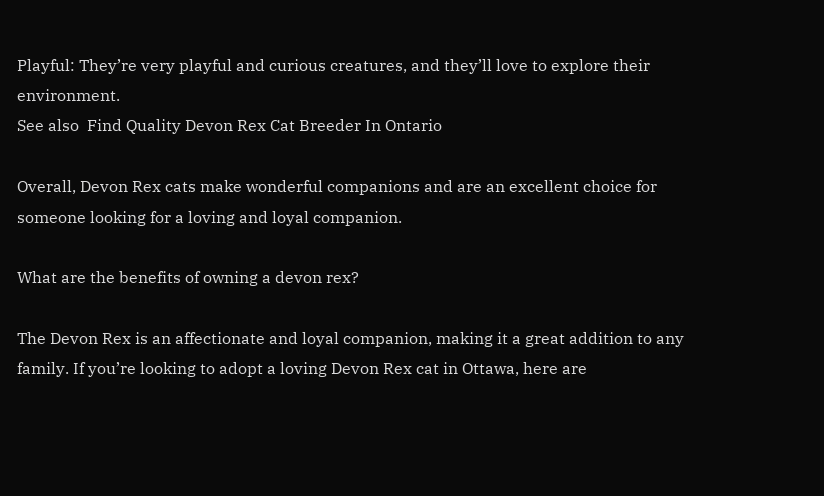Playful: They’re very playful and curious creatures, and they’ll love to explore their environment.
See also  Find Quality Devon Rex Cat Breeder In Ontario

Overall, Devon Rex cats make wonderful companions and are an excellent choice for someone looking for a loving and loyal companion.

What are the benefits of owning a devon rex?

The Devon Rex is an affectionate and loyal companion, making it a great addition to any family. If you’re looking to adopt a loving Devon Rex cat in Ottawa, here are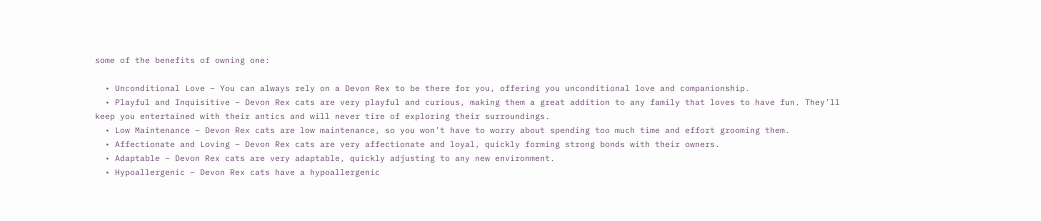some of the benefits of owning one:

  • Unconditional Love – You can always rely on a Devon Rex to be there for you, offering you unconditional love and companionship.
  • Playful and Inquisitive – Devon Rex cats are very playful and curious, making them a great addition to any family that loves to have fun. They’ll keep you entertained with their antics and will never tire of exploring their surroundings.
  • Low Maintenance – Devon Rex cats are low maintenance, so you won’t have to worry about spending too much time and effort grooming them.
  • Affectionate and Loving – Devon Rex cats are very affectionate and loyal, quickly forming strong bonds with their owners.
  • Adaptable – Devon Rex cats are very adaptable, quickly adjusting to any new environment.
  • Hypoallergenic – Devon Rex cats have a hypoallergenic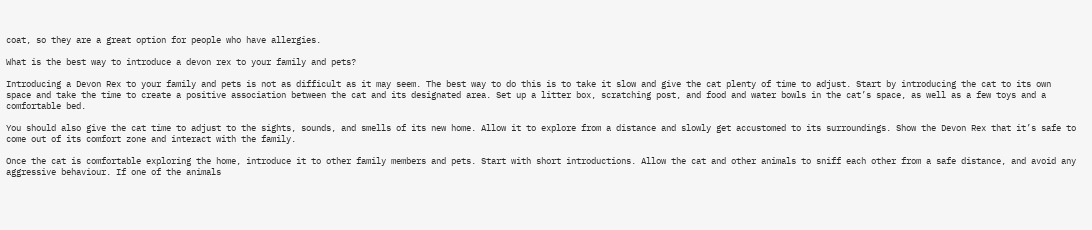coat, so they are a great option for people who have allergies.

What is the best way to introduce a devon rex to your family and pets?

Introducing a Devon Rex to your family and pets is not as difficult as it may seem. The best way to do this is to take it slow and give the cat plenty of time to adjust. Start by introducing the cat to its own space and take the time to create a positive association between the cat and its designated area. Set up a litter box, scratching post, and food and water bowls in the cat’s space, as well as a few toys and a comfortable bed.

You should also give the cat time to adjust to the sights, sounds, and smells of its new home. Allow it to explore from a distance and slowly get accustomed to its surroundings. Show the Devon Rex that it’s safe to come out of its comfort zone and interact with the family.

Once the cat is comfortable exploring the home, introduce it to other family members and pets. Start with short introductions. Allow the cat and other animals to sniff each other from a safe distance, and avoid any aggressive behaviour. If one of the animals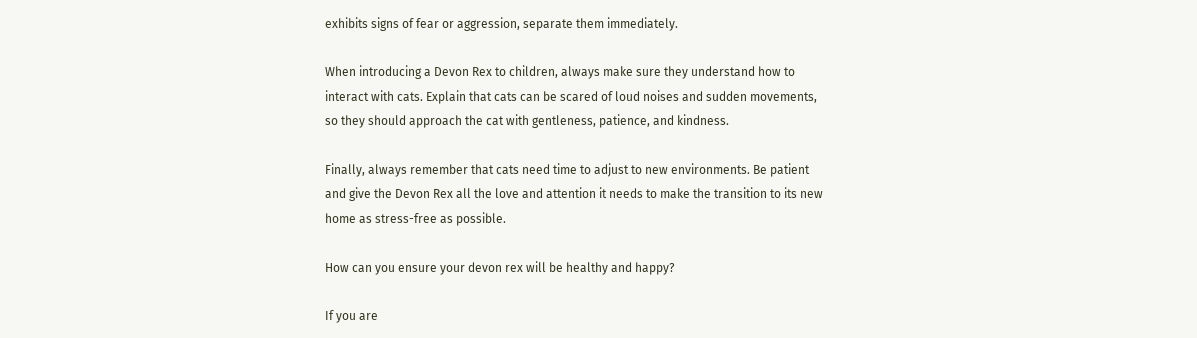exhibits signs of fear or aggression, separate them immediately.

When introducing a Devon Rex to children, always make sure they understand how to interact with cats. Explain that cats can be scared of loud noises and sudden movements, so they should approach the cat with gentleness, patience, and kindness.

Finally, always remember that cats need time to adjust to new environments. Be patient and give the Devon Rex all the love and attention it needs to make the transition to its new home as stress-free as possible.

How can you ensure your devon rex will be healthy and happy?

If you are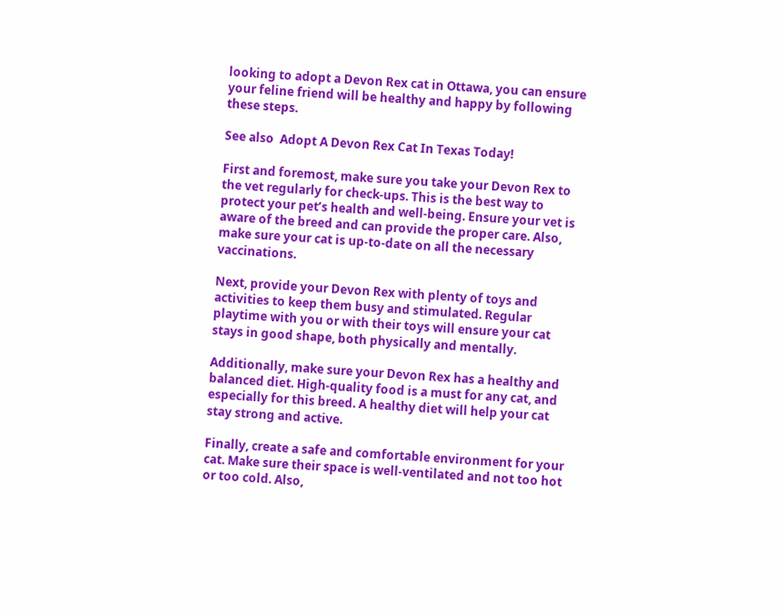looking to adopt a Devon Rex cat in Ottawa, you can ensure your feline friend will be healthy and happy by following these steps.

See also  Adopt A Devon Rex Cat In Texas Today!

First and foremost, make sure you take your Devon Rex to the vet regularly for check-ups. This is the best way to protect your pet’s health and well-being. Ensure your vet is aware of the breed and can provide the proper care. Also, make sure your cat is up-to-date on all the necessary vaccinations.

Next, provide your Devon Rex with plenty of toys and activities to keep them busy and stimulated. Regular playtime with you or with their toys will ensure your cat stays in good shape, both physically and mentally.

Additionally, make sure your Devon Rex has a healthy and balanced diet. High-quality food is a must for any cat, and especially for this breed. A healthy diet will help your cat stay strong and active.

Finally, create a safe and comfortable environment for your cat. Make sure their space is well-ventilated and not too hot or too cold. Also,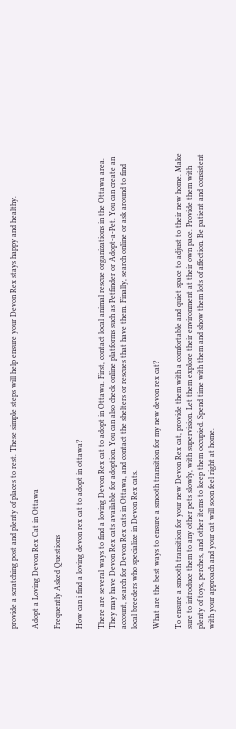provide a scratching post and plenty of places to rest. These simple steps will help ensure your Devon Rex stays happy and healthy.

Adopt a Loving Devon Rex Cat in Ottawa

Frequently Asked Questions

How can i find a loving devon rex cat to adopt in ottawa?

There are several ways to find a loving Devon Rex cat to adopt in Ottawa. First, contact local animal rescue organizations in the Ottawa area. They may have Devon Rex cats available for adoption. You can also check online platforms such as Petfinder or Adopt-a-Pet. You can create an account, search for Devon Rex cats in Ottawa, and contact the shelters or rescues that have them. Finally, search online or ask around to find local breeders who specialize in Devon Rex cats.

What are the best ways to ensure a smooth transition for my new devon rex cat?

To ensure a smooth transition for your new Devon Rex cat, provide them with a comfortable and quiet space to adjust to their new home. Make sure to introduce them to any other pets slowly, with supervision. Let them explore their environment at their own pace. Provide them with plenty of toys, perches, and other items to keep them occupied. Spend time with them and show them lots of affection. Be patient and consistent with your approach and your cat will soon feel right at home.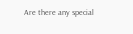Are there any special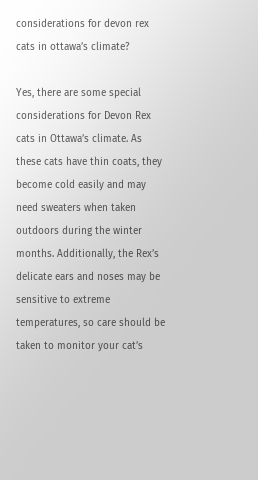considerations for devon rex cats in ottawa’s climate?

Yes, there are some special considerations for Devon Rex cats in Ottawa’s climate. As these cats have thin coats, they become cold easily and may need sweaters when taken outdoors during the winter months. Additionally, the Rex’s delicate ears and noses may be sensitive to extreme temperatures, so care should be taken to monitor your cat’s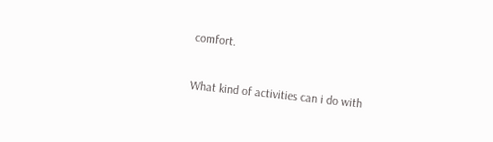comfort.

What kind of activities can i do with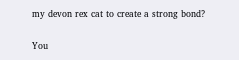my devon rex cat to create a strong bond?

You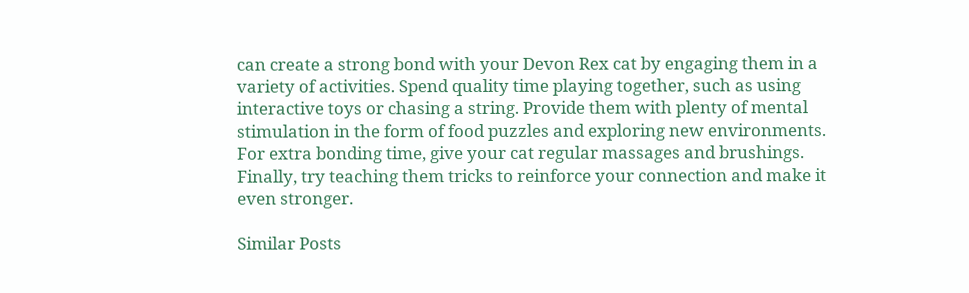can create a strong bond with your Devon Rex cat by engaging them in a variety of activities. Spend quality time playing together, such as using interactive toys or chasing a string. Provide them with plenty of mental stimulation in the form of food puzzles and exploring new environments. For extra bonding time, give your cat regular massages and brushings. Finally, try teaching them tricks to reinforce your connection and make it even stronger.

Similar Posts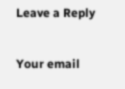Leave a Reply

Your email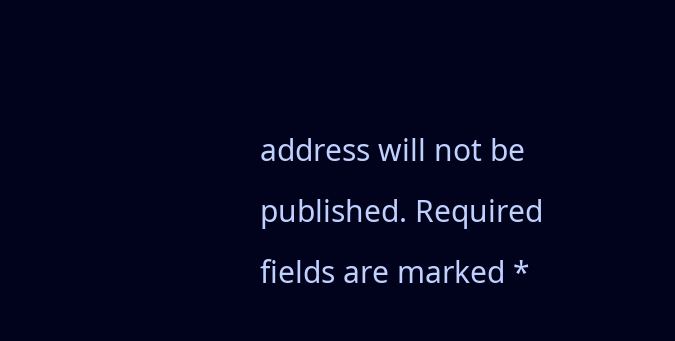address will not be published. Required fields are marked *